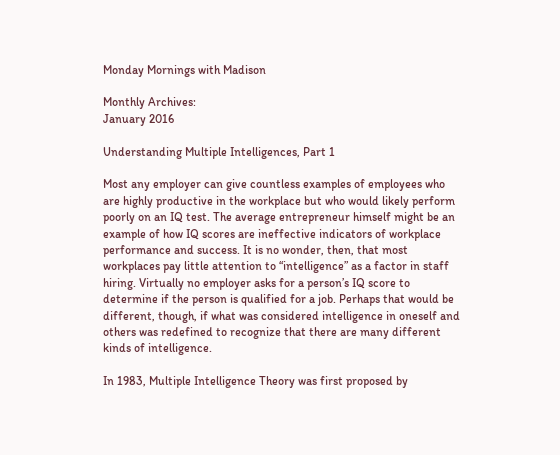Monday Mornings with Madison

Monthly Archives:
January 2016

Understanding Multiple Intelligences, Part 1

Most any employer can give countless examples of employees who are highly productive in the workplace but who would likely perform poorly on an IQ test. The average entrepreneur himself might be an example of how IQ scores are ineffective indicators of workplace performance and success. It is no wonder, then, that most workplaces pay little attention to “intelligence” as a factor in staff hiring. Virtually no employer asks for a person’s IQ score to determine if the person is qualified for a job. Perhaps that would be different, though, if what was considered intelligence in oneself and others was redefined to recognize that there are many different kinds of intelligence.

In 1983, Multiple Intelligence Theory was first proposed by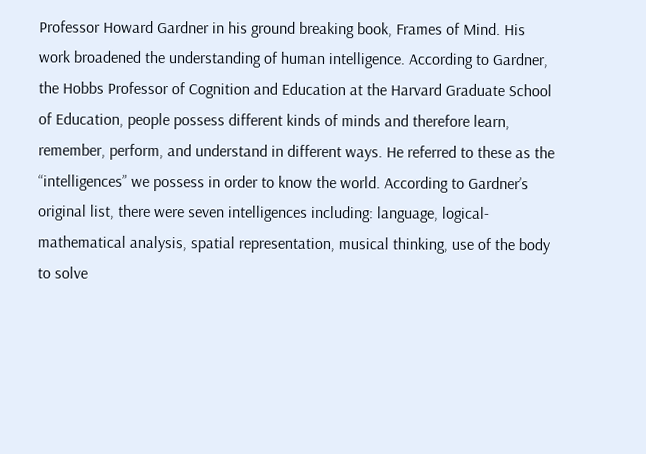Professor Howard Gardner in his ground breaking book, Frames of Mind. His work broadened the understanding of human intelligence. According to Gardner, the Hobbs Professor of Cognition and Education at the Harvard Graduate School of Education, people possess different kinds of minds and therefore learn, remember, perform, and understand in different ways. He referred to these as the “intelligences” we possess in order to know the world. According to Gardner’s original list, there were seven intelligences including: language, logical-mathematical analysis, spatial representation, musical thinking, use of the body to solve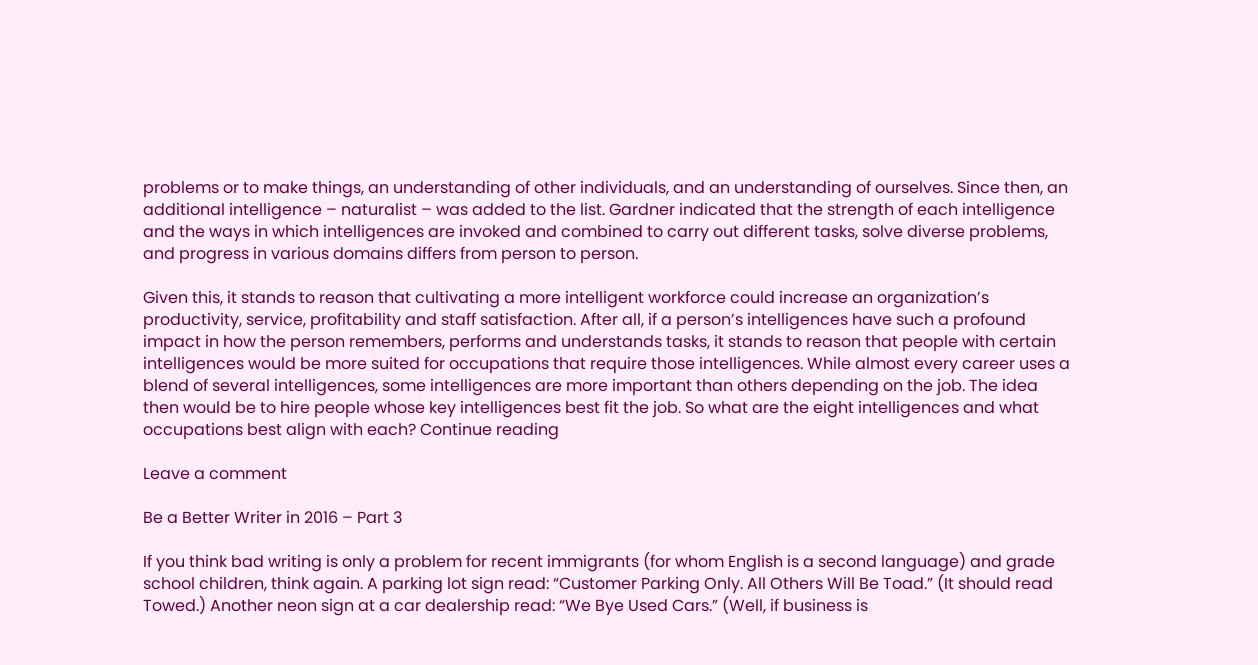problems or to make things, an understanding of other individuals, and an understanding of ourselves. Since then, an additional intelligence – naturalist – was added to the list. Gardner indicated that the strength of each intelligence and the ways in which intelligences are invoked and combined to carry out different tasks, solve diverse problems, and progress in various domains differs from person to person.

Given this, it stands to reason that cultivating a more intelligent workforce could increase an organization’s productivity, service, profitability and staff satisfaction. After all, if a person’s intelligences have such a profound impact in how the person remembers, performs and understands tasks, it stands to reason that people with certain intelligences would be more suited for occupations that require those intelligences. While almost every career uses a blend of several intelligences, some intelligences are more important than others depending on the job. The idea then would be to hire people whose key intelligences best fit the job. So what are the eight intelligences and what occupations best align with each? Continue reading

Leave a comment

Be a Better Writer in 2016 – Part 3

If you think bad writing is only a problem for recent immigrants (for whom English is a second language) and grade school children, think again. A parking lot sign read: “Customer Parking Only. All Others Will Be Toad.” (It should read Towed.) Another neon sign at a car dealership read: “We Bye Used Cars.” (Well, if business is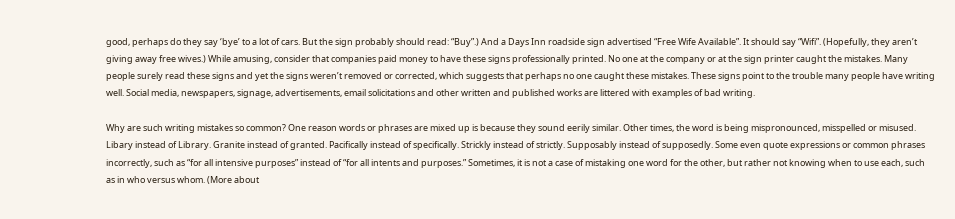good, perhaps do they say ‘bye’ to a lot of cars. But the sign probably should read: “Buy”.) And a Days Inn roadside sign advertised “Free Wife Available”. It should say “Wifi”. (Hopefully, they aren’t giving away free wives.) While amusing, consider that companies paid money to have these signs professionally printed. No one at the company or at the sign printer caught the mistakes. Many people surely read these signs and yet the signs weren’t removed or corrected, which suggests that perhaps no one caught these mistakes. These signs point to the trouble many people have writing well. Social media, newspapers, signage, advertisements, email solicitations and other written and published works are littered with examples of bad writing.

Why are such writing mistakes so common? One reason words or phrases are mixed up is because they sound eerily similar. Other times, the word is being mispronounced, misspelled or misused. Libary instead of Library. Granite instead of granted. Pacifically instead of specifically. Strickly instead of strictly. Supposably instead of supposedly. Some even quote expressions or common phrases incorrectly, such as “for all intensive purposes” instead of “for all intents and purposes.” Sometimes, it is not a case of mistaking one word for the other, but rather not knowing when to use each, such as in who versus whom. (More about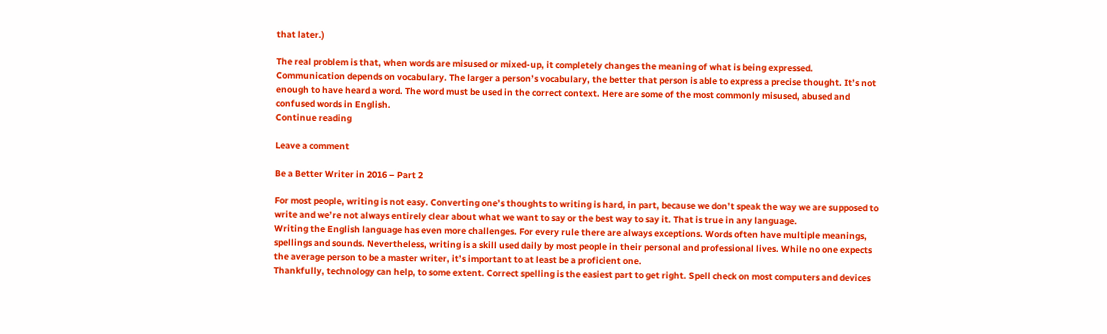that later.)

The real problem is that, when words are misused or mixed-up, it completely changes the meaning of what is being expressed. Communication depends on vocabulary. The larger a person’s vocabulary, the better that person is able to express a precise thought. It’s not enough to have heard a word. The word must be used in the correct context. Here are some of the most commonly misused, abused and confused words in English.
Continue reading

Leave a comment

Be a Better Writer in 2016 – Part 2

For most people, writing is not easy. Converting one’s thoughts to writing is hard, in part, because we don’t speak the way we are supposed to write and we’re not always entirely clear about what we want to say or the best way to say it. That is true in any language.
Writing the English language has even more challenges. For every rule there are always exceptions. Words often have multiple meanings, spellings and sounds. Nevertheless, writing is a skill used daily by most people in their personal and professional lives. While no one expects the average person to be a master writer, it’s important to at least be a proficient one.
Thankfully, technology can help, to some extent. Correct spelling is the easiest part to get right. Spell check on most computers and devices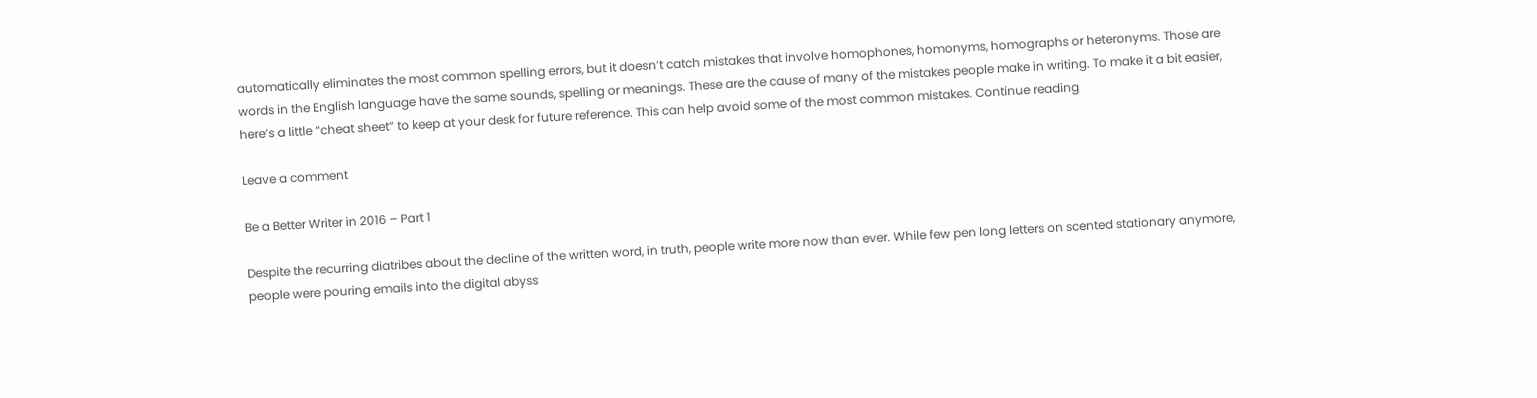automatically eliminates the most common spelling errors, but it doesn’t catch mistakes that involve homophones, homonyms, homographs or heteronyms. Those are words in the English language have the same sounds, spelling or meanings. These are the cause of many of the mistakes people make in writing. To make it a bit easier, here’s a little “cheat sheet” to keep at your desk for future reference. This can help avoid some of the most common mistakes. Continue reading

Leave a comment

Be a Better Writer in 2016 – Part 1

Despite the recurring diatribes about the decline of the written word, in truth, people write more now than ever. While few pen long letters on scented stationary anymore, people were pouring emails into the digital abyss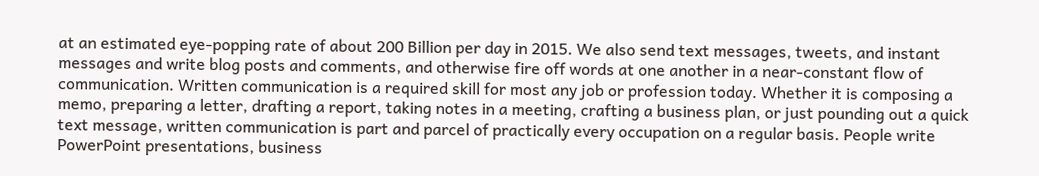at an estimated eye-popping rate of about 200 Billion per day in 2015. We also send text messages, tweets, and instant messages and write blog posts and comments, and otherwise fire off words at one another in a near-constant flow of communication. Written communication is a required skill for most any job or profession today. Whether it is composing a memo, preparing a letter, drafting a report, taking notes in a meeting, crafting a business plan, or just pounding out a quick text message, written communication is part and parcel of practically every occupation on a regular basis. People write PowerPoint presentations, business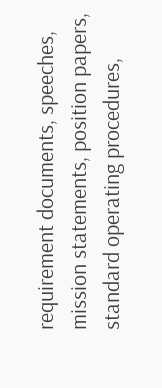requirement documents, speeches, mission statements, position papers, standard operating procedures,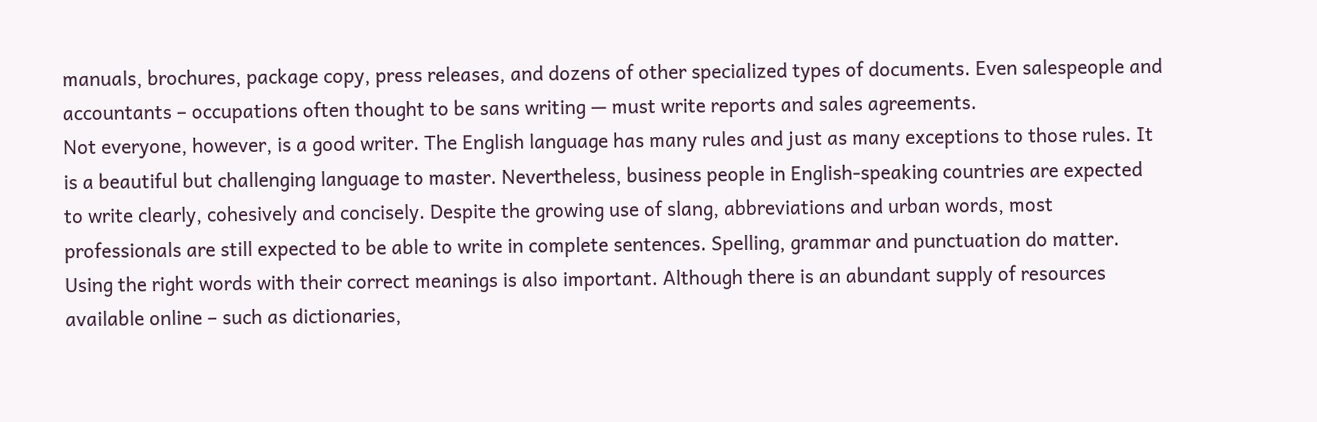manuals, brochures, package copy, press releases, and dozens of other specialized types of documents. Even salespeople and accountants – occupations often thought to be sans writing — must write reports and sales agreements.
Not everyone, however, is a good writer. The English language has many rules and just as many exceptions to those rules. It is a beautiful but challenging language to master. Nevertheless, business people in English-speaking countries are expected to write clearly, cohesively and concisely. Despite the growing use of slang, abbreviations and urban words, most professionals are still expected to be able to write in complete sentences. Spelling, grammar and punctuation do matter. Using the right words with their correct meanings is also important. Although there is an abundant supply of resources available online – such as dictionaries,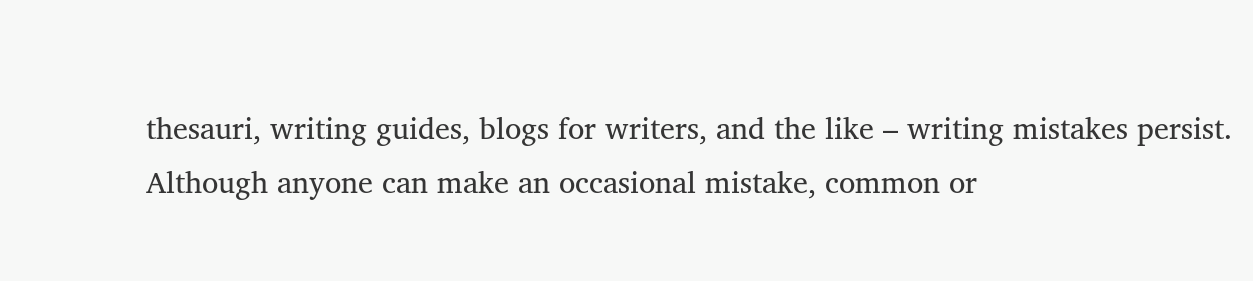thesauri, writing guides, blogs for writers, and the like – writing mistakes persist. Although anyone can make an occasional mistake, common or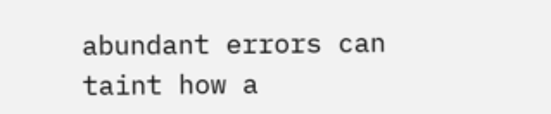abundant errors can taint how a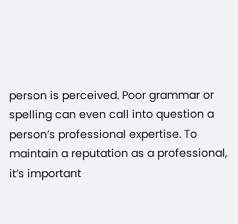person is perceived. Poor grammar or spelling can even call into question a person’s professional expertise. To maintain a reputation as a professional, it’s important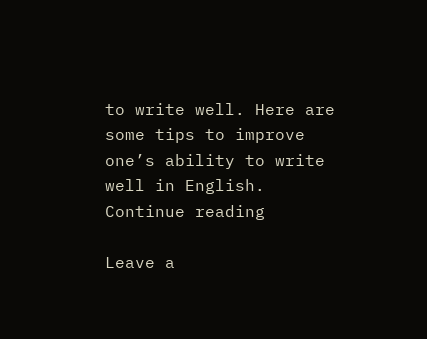to write well. Here are some tips to improve one’s ability to write well in English. Continue reading

Leave a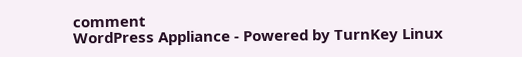comment
WordPress Appliance - Powered by TurnKey Linux